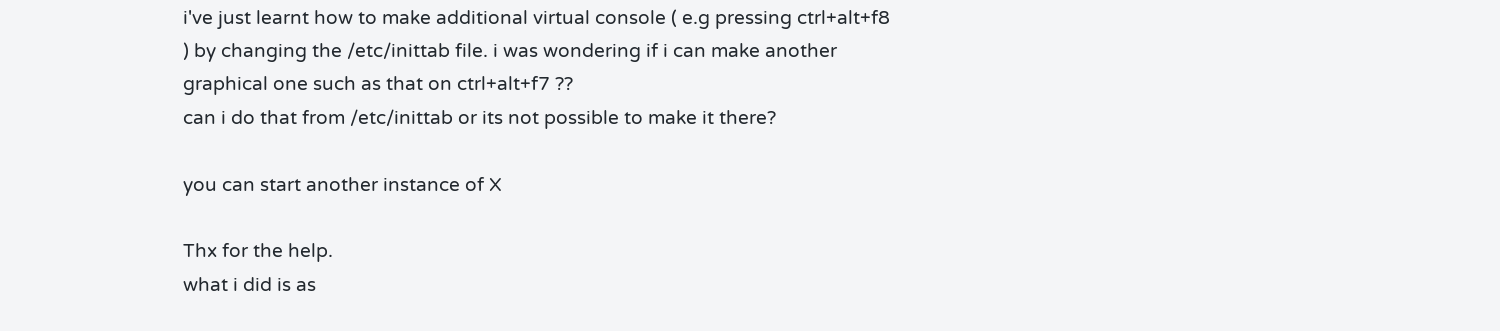i've just learnt how to make additional virtual console ( e.g pressing ctrl+alt+f8 ) by changing the /etc/inittab file. i was wondering if i can make another graphical one such as that on ctrl+alt+f7 ??
can i do that from /etc/inittab or its not possible to make it there?

you can start another instance of X

Thx for the help.
what i did is as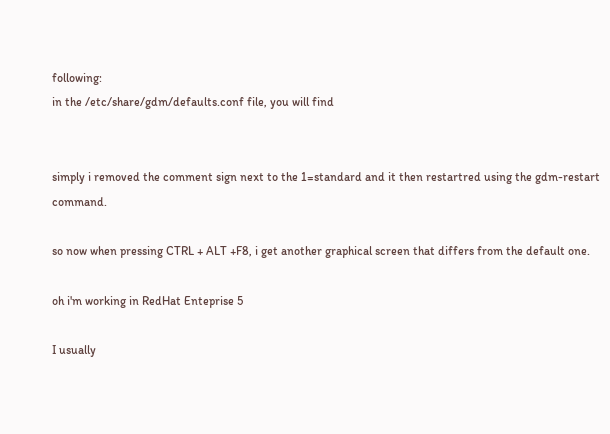following:
in the /etc/share/gdm/defaults.conf file, you will find


simply i removed the comment sign next to the 1=standard and it then restartred using the gdm-restart command.

so now when pressing CTRL + ALT +F8, i get another graphical screen that differs from the default one.

oh i'm working in RedHat Enteprise 5

I usually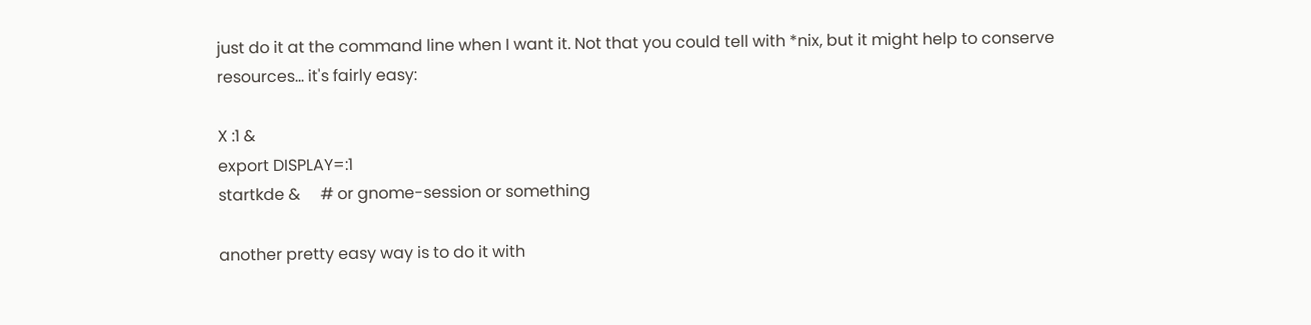just do it at the command line when I want it. Not that you could tell with *nix, but it might help to conserve resources... it's fairly easy:

X :1 &
export DISPLAY=:1
startkde &     # or gnome-session or something

another pretty easy way is to do it with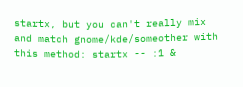startx, but you can't really mix and match gnome/kde/someother with this method: startx -- :1 &